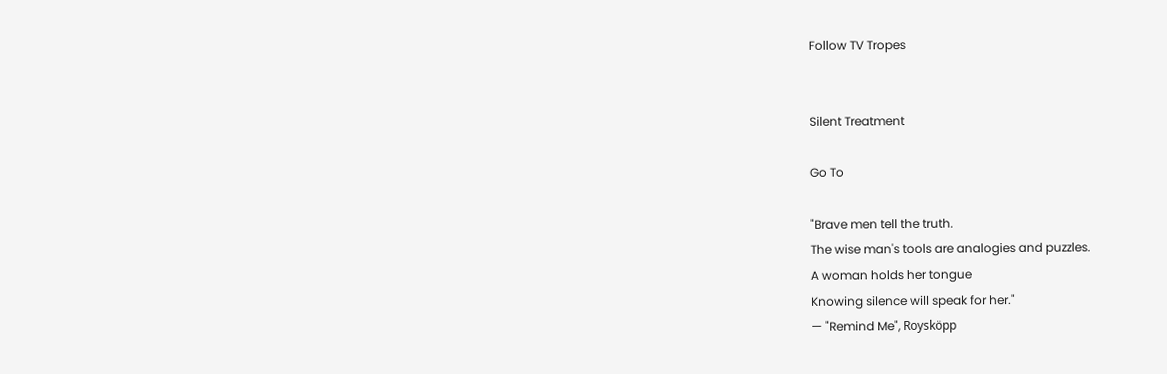Follow TV Tropes


Silent Treatment

Go To

"Brave men tell the truth.
The wise man's tools are analogies and puzzles.
A woman holds her tongue
Knowing silence will speak for her."
— "Remind Me", Roysköpp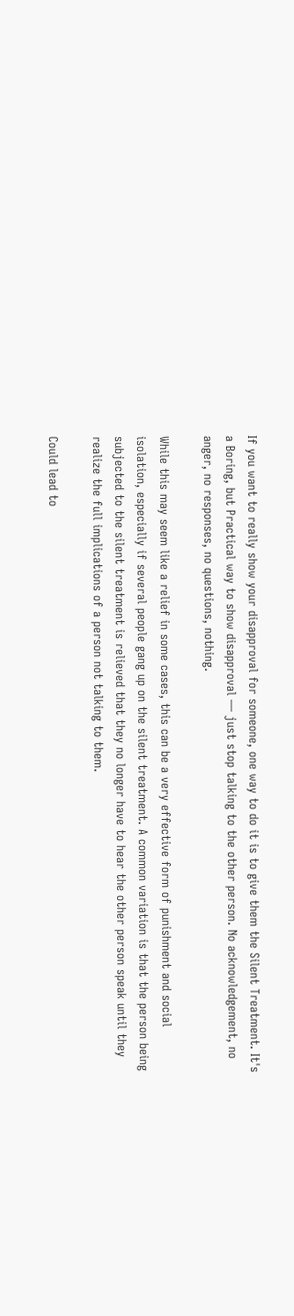If you want to really show your disapproval for someone, one way to do it is to give them the Silent Treatment. It's a Boring, but Practical way to show disapproval — just stop talking to the other person. No acknowledgement, no anger, no responses, no questions, nothing.

While this may seem like a relief in some cases, this can be a very effective form of punishment and social isolation, especially if several people gang up on the silent treatment. A common variation is that the person being subjected to the silent treatment is relieved that they no longer have to hear the other person speak until they realize the full implications of a person not talking to them.

Could lead to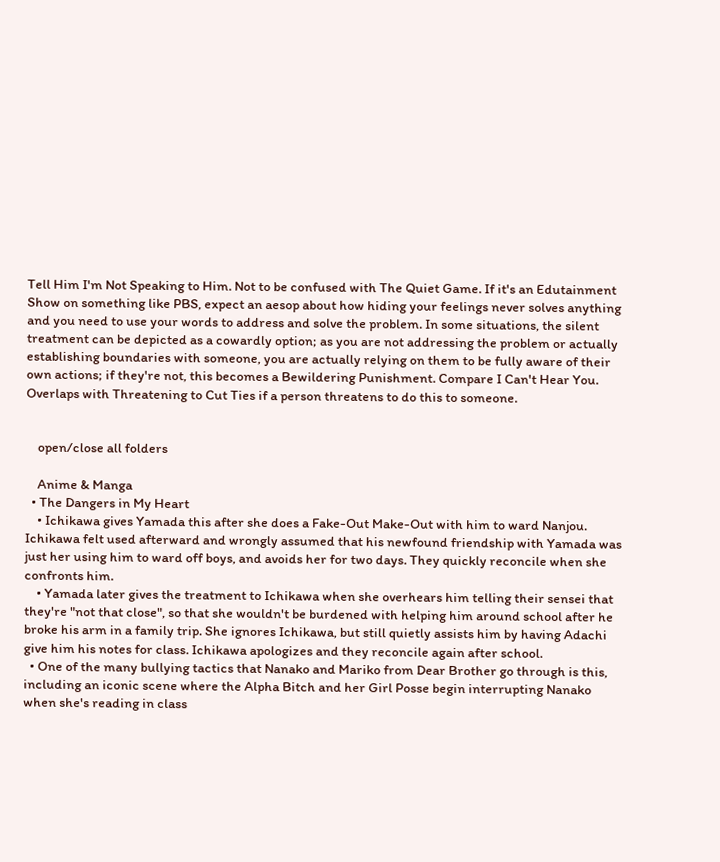Tell Him I'm Not Speaking to Him. Not to be confused with The Quiet Game. If it's an Edutainment Show on something like PBS, expect an aesop about how hiding your feelings never solves anything and you need to use your words to address and solve the problem. In some situations, the silent treatment can be depicted as a cowardly option; as you are not addressing the problem or actually establishing boundaries with someone, you are actually relying on them to be fully aware of their own actions; if they're not, this becomes a Bewildering Punishment. Compare I Can't Hear You. Overlaps with Threatening to Cut Ties if a person threatens to do this to someone.


    open/close all folders

    Anime & Manga
  • The Dangers in My Heart
    • Ichikawa gives Yamada this after she does a Fake-Out Make-Out with him to ward Nanjou. Ichikawa felt used afterward and wrongly assumed that his newfound friendship with Yamada was just her using him to ward off boys, and avoids her for two days. They quickly reconcile when she confronts him.
    • Yamada later gives the treatment to Ichikawa when she overhears him telling their sensei that they're "not that close", so that she wouldn't be burdened with helping him around school after he broke his arm in a family trip. She ignores Ichikawa, but still quietly assists him by having Adachi give him his notes for class. Ichikawa apologizes and they reconcile again after school.
  • One of the many bullying tactics that Nanako and Mariko from Dear Brother go through is this, including an iconic scene where the Alpha Bitch and her Girl Posse begin interrupting Nanako when she's reading in class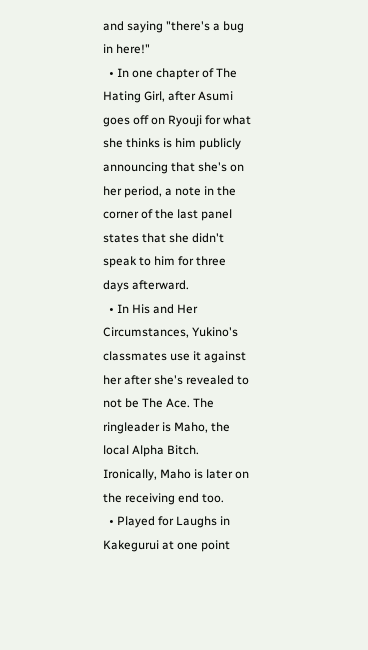and saying "there's a bug in here!"
  • In one chapter of The Hating Girl, after Asumi goes off on Ryouji for what she thinks is him publicly announcing that she's on her period, a note in the corner of the last panel states that she didn't speak to him for three days afterward.
  • In His and Her Circumstances, Yukino's classmates use it against her after she's revealed to not be The Ace. The ringleader is Maho, the local Alpha Bitch. Ironically, Maho is later on the receiving end too.
  • Played for Laughs in Kakegurui at one point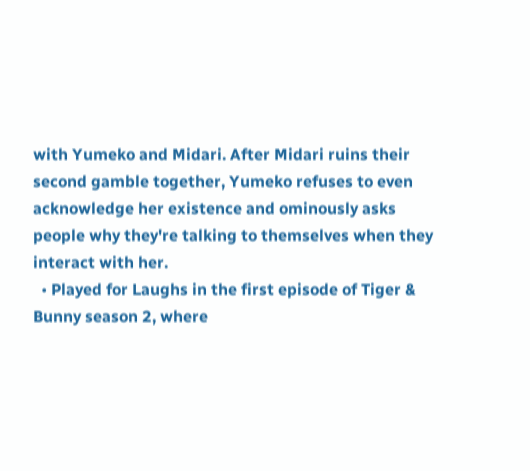with Yumeko and Midari. After Midari ruins their second gamble together, Yumeko refuses to even acknowledge her existence and ominously asks people why they're talking to themselves when they interact with her.
  • Played for Laughs in the first episode of Tiger & Bunny season 2, where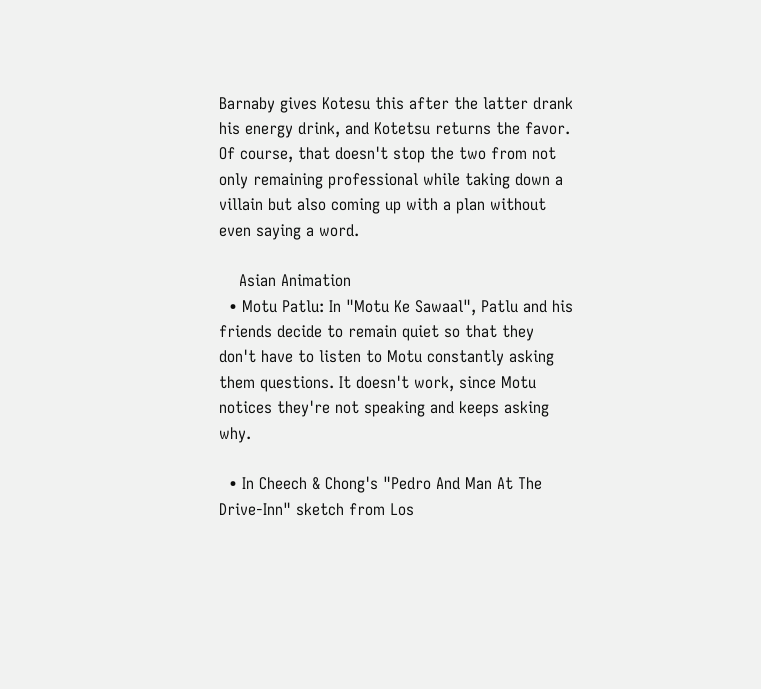Barnaby gives Kotesu this after the latter drank his energy drink, and Kotetsu returns the favor. Of course, that doesn't stop the two from not only remaining professional while taking down a villain but also coming up with a plan without even saying a word.

    Asian Animation
  • Motu Patlu: In "Motu Ke Sawaal", Patlu and his friends decide to remain quiet so that they don't have to listen to Motu constantly asking them questions. It doesn't work, since Motu notices they're not speaking and keeps asking why.

  • In Cheech & Chong's "Pedro And Man At The Drive-Inn" sketch from Los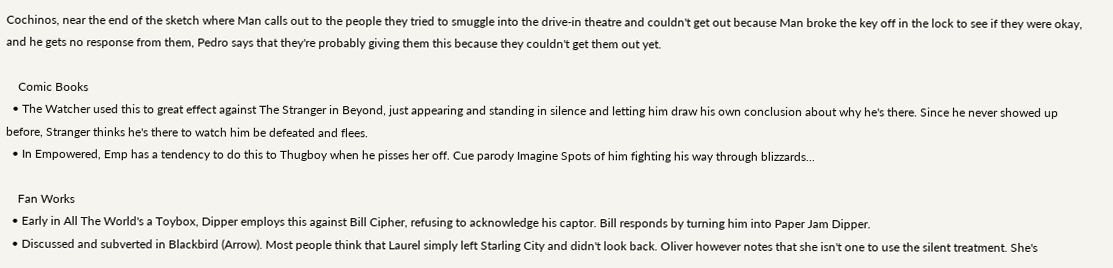Cochinos, near the end of the sketch where Man calls out to the people they tried to smuggle into the drive-in theatre and couldn't get out because Man broke the key off in the lock to see if they were okay, and he gets no response from them, Pedro says that they're probably giving them this because they couldn't get them out yet.

    Comic Books
  • The Watcher used this to great effect against The Stranger in Beyond, just appearing and standing in silence and letting him draw his own conclusion about why he's there. Since he never showed up before, Stranger thinks he's there to watch him be defeated and flees.
  • In Empowered, Emp has a tendency to do this to Thugboy when he pisses her off. Cue parody Imagine Spots of him fighting his way through blizzards...

    Fan Works
  • Early in All The World's a Toybox, Dipper employs this against Bill Cipher, refusing to acknowledge his captor. Bill responds by turning him into Paper Jam Dipper.
  • Discussed and subverted in Blackbird (Arrow). Most people think that Laurel simply left Starling City and didn't look back. Oliver however notes that she isn't one to use the silent treatment. She's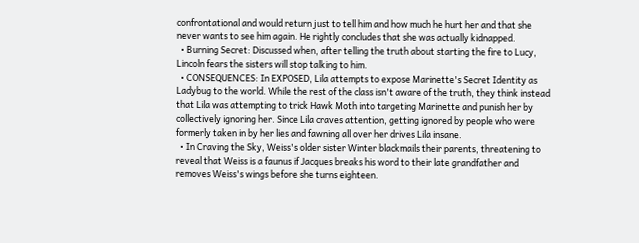confrontational and would return just to tell him and how much he hurt her and that she never wants to see him again. He rightly concludes that she was actually kidnapped.
  • Burning Secret: Discussed when, after telling the truth about starting the fire to Lucy, Lincoln fears the sisters will stop talking to him.
  • CONSEQUENCES: In EXPOSED, Lila attempts to expose Marinette's Secret Identity as Ladybug to the world. While the rest of the class isn't aware of the truth, they think instead that Lila was attempting to trick Hawk Moth into targeting Marinette and punish her by collectively ignoring her. Since Lila craves attention, getting ignored by people who were formerly taken in by her lies and fawning all over her drives Lila insane.
  • In Craving the Sky, Weiss's older sister Winter blackmails their parents, threatening to reveal that Weiss is a faunus if Jacques breaks his word to their late grandfather and removes Weiss's wings before she turns eighteen.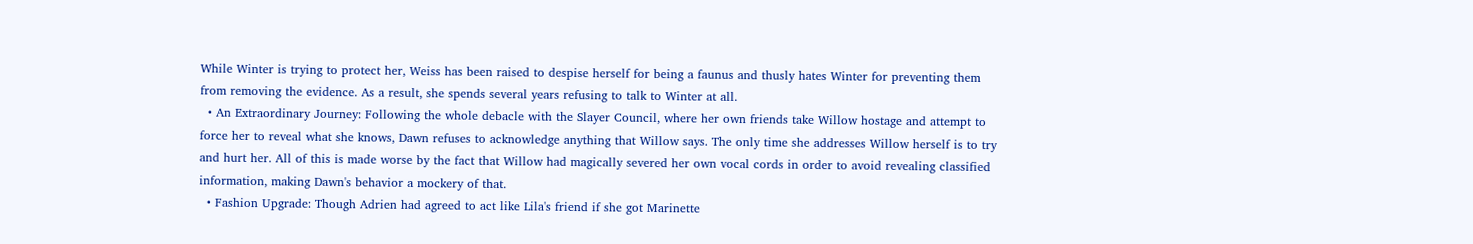While Winter is trying to protect her, Weiss has been raised to despise herself for being a faunus and thusly hates Winter for preventing them from removing the evidence. As a result, she spends several years refusing to talk to Winter at all.
  • An Extraordinary Journey: Following the whole debacle with the Slayer Council, where her own friends take Willow hostage and attempt to force her to reveal what she knows, Dawn refuses to acknowledge anything that Willow says. The only time she addresses Willow herself is to try and hurt her. All of this is made worse by the fact that Willow had magically severed her own vocal cords in order to avoid revealing classified information, making Dawn's behavior a mockery of that.
  • Fashion Upgrade: Though Adrien had agreed to act like Lila's friend if she got Marinette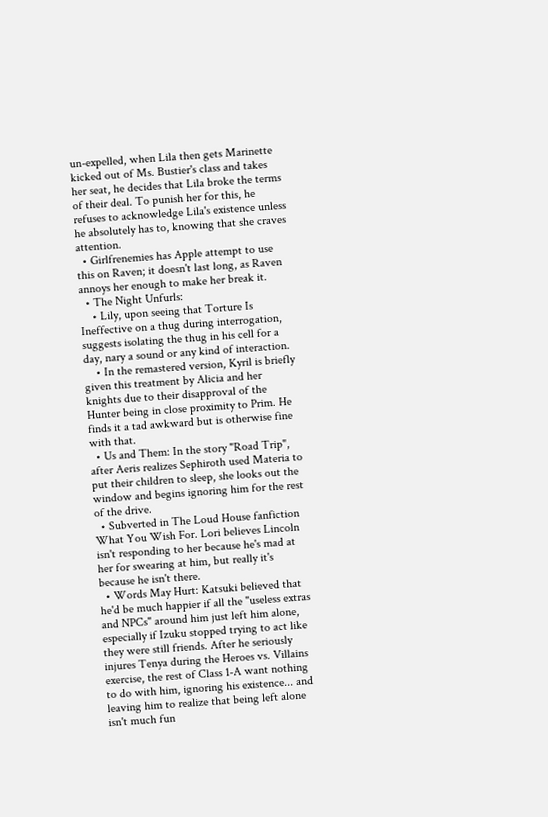un-expelled, when Lila then gets Marinette kicked out of Ms. Bustier's class and takes her seat, he decides that Lila broke the terms of their deal. To punish her for this, he refuses to acknowledge Lila's existence unless he absolutely has to, knowing that she craves attention.
  • Girlfrenemies has Apple attempt to use this on Raven; it doesn't last long, as Raven annoys her enough to make her break it.
  • The Night Unfurls:
    • Lily, upon seeing that Torture Is Ineffective on a thug during interrogation, suggests isolating the thug in his cell for a day, nary a sound or any kind of interaction.
    • In the remastered version, Kyril is briefly given this treatment by Alicia and her knights due to their disapproval of the Hunter being in close proximity to Prim. He finds it a tad awkward but is otherwise fine with that.
  • Us and Them: In the story "Road Trip", after Aeris realizes Sephiroth used Materia to put their children to sleep, she looks out the window and begins ignoring him for the rest of the drive.
  • Subverted in The Loud House fanfiction What You Wish For. Lori believes Lincoln isn't responding to her because he's mad at her for swearing at him, but really it's because he isn't there.
  • Words May Hurt: Katsuki believed that he'd be much happier if all the "useless extras and NPCs" around him just left him alone, especially if Izuku stopped trying to act like they were still friends. After he seriously injures Tenya during the Heroes vs. Villains exercise, the rest of Class 1-A want nothing to do with him, ignoring his existence... and leaving him to realize that being left alone isn't much fun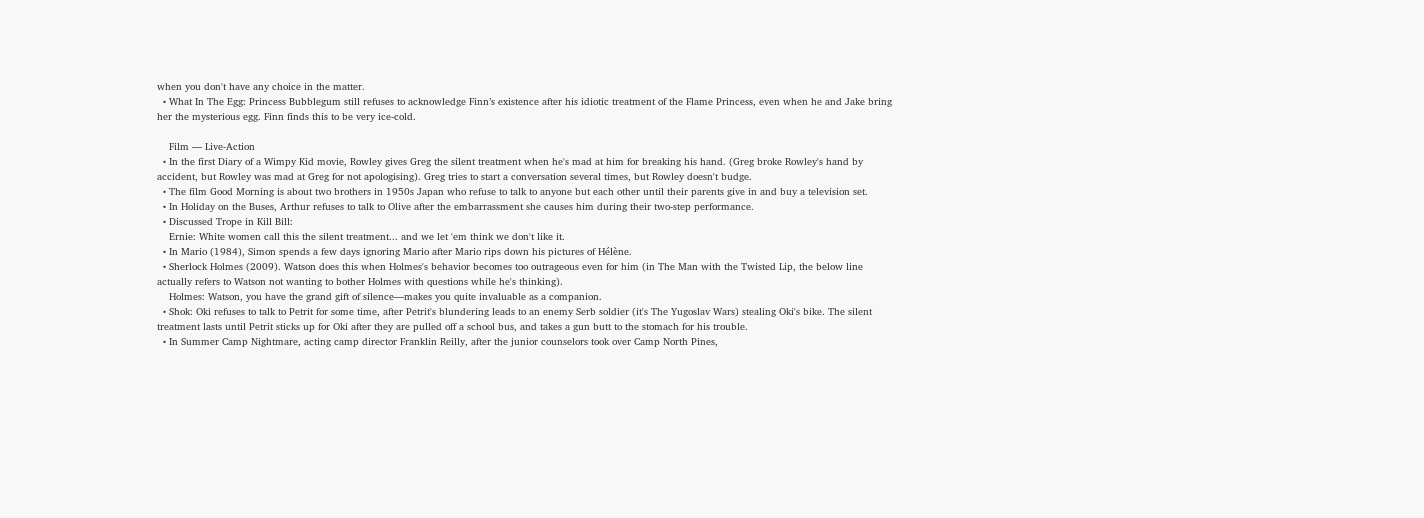when you don't have any choice in the matter.
  • What In The Egg: Princess Bubblegum still refuses to acknowledge Finn’s existence after his idiotic treatment of the Flame Princess, even when he and Jake bring her the mysterious egg. Finn finds this to be very ice-cold.

    Film — Live-Action
  • In the first Diary of a Wimpy Kid movie, Rowley gives Greg the silent treatment when he's mad at him for breaking his hand. (Greg broke Rowley's hand by accident, but Rowley was mad at Greg for not apologising). Greg tries to start a conversation several times, but Rowley doesn't budge.
  • The film Good Morning is about two brothers in 1950s Japan who refuse to talk to anyone but each other until their parents give in and buy a television set.
  • In Holiday on the Buses, Arthur refuses to talk to Olive after the embarrassment she causes him during their two-step performance.
  • Discussed Trope in Kill Bill:
    Ernie: White women call this the silent treatment... and we let 'em think we don't like it.
  • In Mario (1984), Simon spends a few days ignoring Mario after Mario rips down his pictures of Hélène.
  • Sherlock Holmes (2009). Watson does this when Holmes's behavior becomes too outrageous even for him (in The Man with the Twisted Lip, the below line actually refers to Watson not wanting to bother Holmes with questions while he's thinking).
    Holmes: Watson, you have the grand gift of silence—makes you quite invaluable as a companion.
  • Shok: Oki refuses to talk to Petrit for some time, after Petrit's blundering leads to an enemy Serb soldier (it's The Yugoslav Wars) stealing Oki's bike. The silent treatment lasts until Petrit sticks up for Oki after they are pulled off a school bus, and takes a gun butt to the stomach for his trouble.
  • In Summer Camp Nightmare, acting camp director Franklin Reilly, after the junior counselors took over Camp North Pines,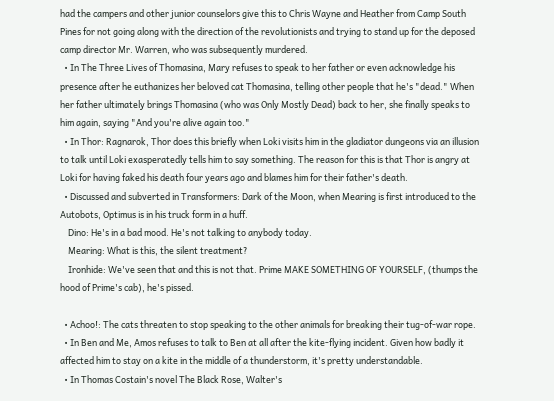had the campers and other junior counselors give this to Chris Wayne and Heather from Camp South Pines for not going along with the direction of the revolutionists and trying to stand up for the deposed camp director Mr. Warren, who was subsequently murdered.
  • In The Three Lives of Thomasina, Mary refuses to speak to her father or even acknowledge his presence after he euthanizes her beloved cat Thomasina, telling other people that he's "dead." When her father ultimately brings Thomasina (who was Only Mostly Dead) back to her, she finally speaks to him again, saying "And you're alive again too."
  • In Thor: Ragnarok, Thor does this briefly when Loki visits him in the gladiator dungeons via an illusion to talk until Loki exasperatedly tells him to say something. The reason for this is that Thor is angry at Loki for having faked his death four years ago and blames him for their father's death.
  • Discussed and subverted in Transformers: Dark of the Moon, when Mearing is first introduced to the Autobots, Optimus is in his truck form in a huff.
    Dino: He's in a bad mood. He's not talking to anybody today.
    Mearing: What is this, the silent treatment?
    Ironhide: We've seen that and this is not that. Prime MAKE SOMETHING OF YOURSELF, (thumps the hood of Prime's cab), he's pissed.

  • Achoo!: The cats threaten to stop speaking to the other animals for breaking their tug-of-war rope.
  • In Ben and Me, Amos refuses to talk to Ben at all after the kite-flying incident. Given how badly it affected him to stay on a kite in the middle of a thunderstorm, it's pretty understandable.
  • In Thomas Costain's novel The Black Rose, Walter's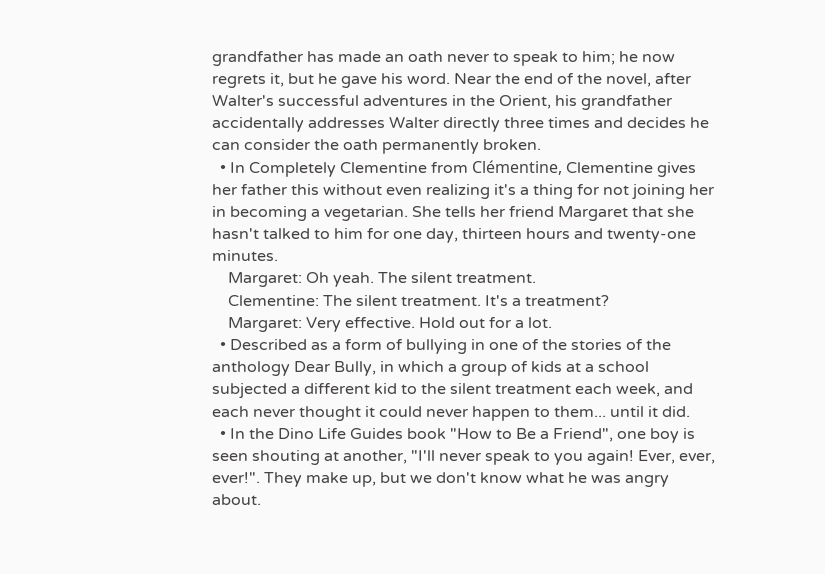grandfather has made an oath never to speak to him; he now regrets it, but he gave his word. Near the end of the novel, after Walter's successful adventures in the Orient, his grandfather accidentally addresses Walter directly three times and decides he can consider the oath permanently broken.
  • In Completely Clementine from Clémentine, Clementine gives her father this without even realizing it's a thing for not joining her in becoming a vegetarian. She tells her friend Margaret that she hasn't talked to him for one day, thirteen hours and twenty-one minutes.
    Margaret: Oh yeah. The silent treatment.
    Clementine: The silent treatment. It's a treatment?
    Margaret: Very effective. Hold out for a lot.
  • Described as a form of bullying in one of the stories of the anthology Dear Bully, in which a group of kids at a school subjected a different kid to the silent treatment each week, and each never thought it could never happen to them... until it did.
  • In the Dino Life Guides book "How to Be a Friend", one boy is seen shouting at another, "I'll never speak to you again! Ever, ever, ever!". They make up, but we don't know what he was angry about.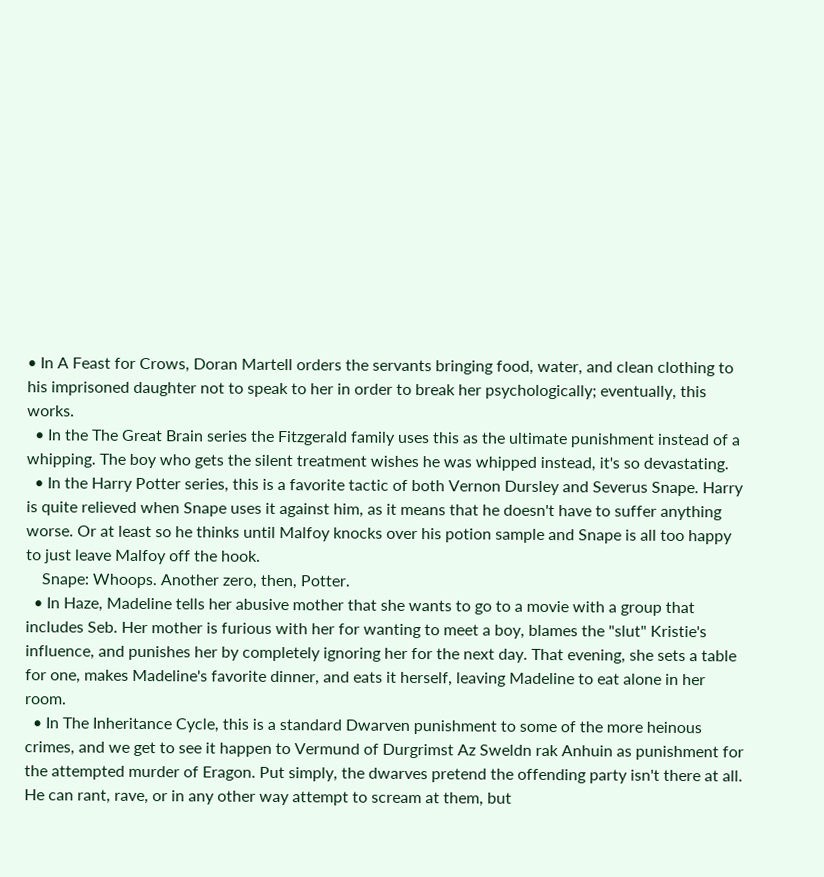• In A Feast for Crows, Doran Martell orders the servants bringing food, water, and clean clothing to his imprisoned daughter not to speak to her in order to break her psychologically; eventually, this works.
  • In the The Great Brain series the Fitzgerald family uses this as the ultimate punishment instead of a whipping. The boy who gets the silent treatment wishes he was whipped instead, it's so devastating.
  • In the Harry Potter series, this is a favorite tactic of both Vernon Dursley and Severus Snape. Harry is quite relieved when Snape uses it against him, as it means that he doesn't have to suffer anything worse. Or at least so he thinks until Malfoy knocks over his potion sample and Snape is all too happy to just leave Malfoy off the hook.
    Snape: Whoops. Another zero, then, Potter.
  • In Haze, Madeline tells her abusive mother that she wants to go to a movie with a group that includes Seb. Her mother is furious with her for wanting to meet a boy, blames the "slut" Kristie's influence, and punishes her by completely ignoring her for the next day. That evening, she sets a table for one, makes Madeline's favorite dinner, and eats it herself, leaving Madeline to eat alone in her room.
  • In The Inheritance Cycle, this is a standard Dwarven punishment to some of the more heinous crimes, and we get to see it happen to Vermund of Durgrimst Az Sweldn rak Anhuin as punishment for the attempted murder of Eragon. Put simply, the dwarves pretend the offending party isn't there at all. He can rant, rave, or in any other way attempt to scream at them, but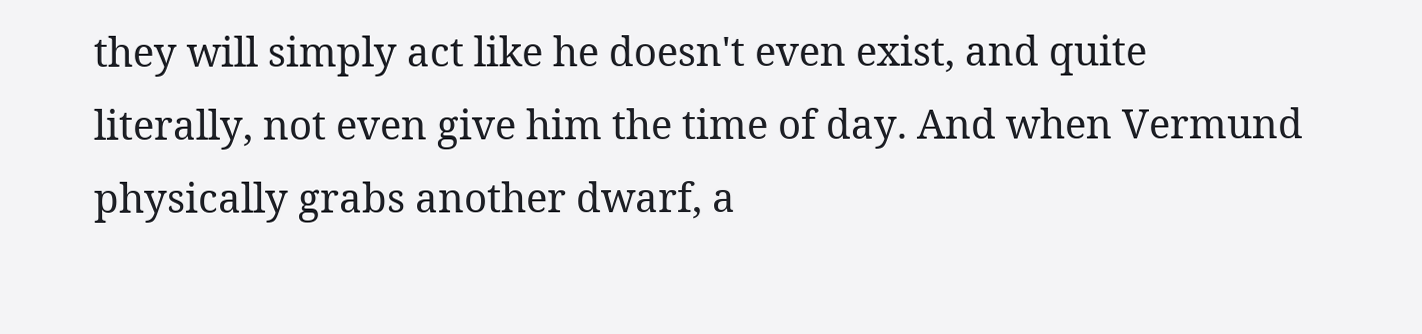they will simply act like he doesn't even exist, and quite literally, not even give him the time of day. And when Vermund physically grabs another dwarf, a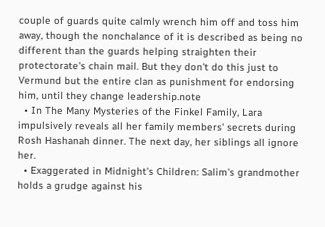couple of guards quite calmly wrench him off and toss him away, though the nonchalance of it is described as being no different than the guards helping straighten their protectorate's chain mail. But they don't do this just to Vermund but the entire clan as punishment for endorsing him, until they change leadership.note
  • In The Many Mysteries of the Finkel Family, Lara impulsively reveals all her family members' secrets during Rosh Hashanah dinner. The next day, her siblings all ignore her.
  • Exaggerated in Midnight's Children: Salim's grandmother holds a grudge against his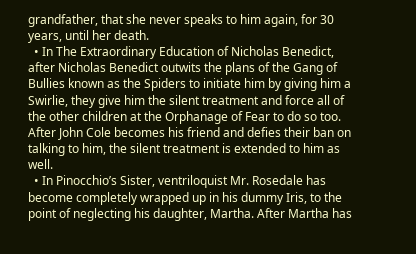grandfather, that she never speaks to him again, for 30 years, until her death.
  • In The Extraordinary Education of Nicholas Benedict, after Nicholas Benedict outwits the plans of the Gang of Bullies known as the Spiders to initiate him by giving him a Swirlie, they give him the silent treatment and force all of the other children at the Orphanage of Fear to do so too. After John Cole becomes his friend and defies their ban on talking to him, the silent treatment is extended to him as well.
  • In Pinocchio’s Sister, ventriloquist Mr. Rosedale has become completely wrapped up in his dummy Iris, to the point of neglecting his daughter, Martha. After Martha has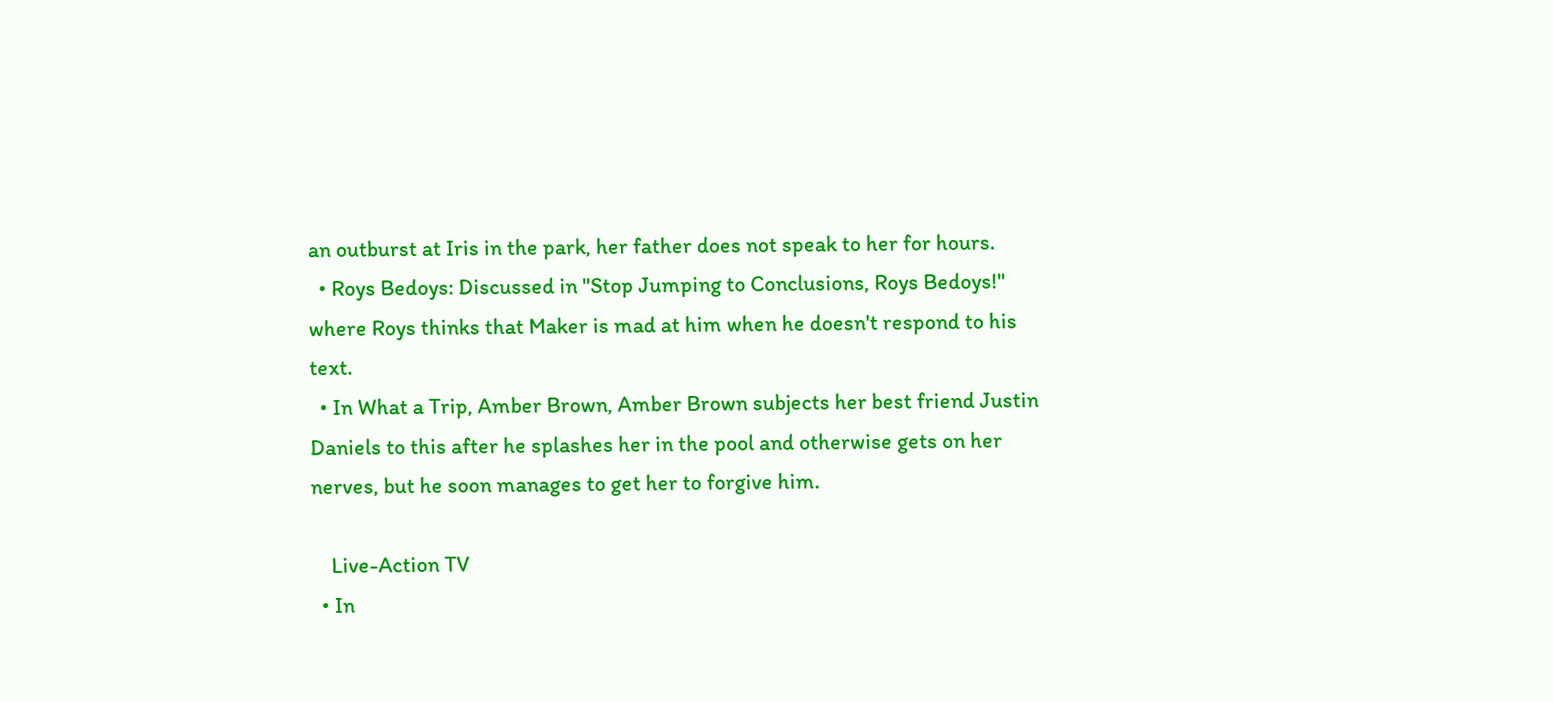an outburst at Iris in the park, her father does not speak to her for hours.
  • Roys Bedoys: Discussed in "Stop Jumping to Conclusions, Roys Bedoys!" where Roys thinks that Maker is mad at him when he doesn't respond to his text.
  • In What a Trip, Amber Brown, Amber Brown subjects her best friend Justin Daniels to this after he splashes her in the pool and otherwise gets on her nerves, but he soon manages to get her to forgive him.

    Live-Action TV
  • In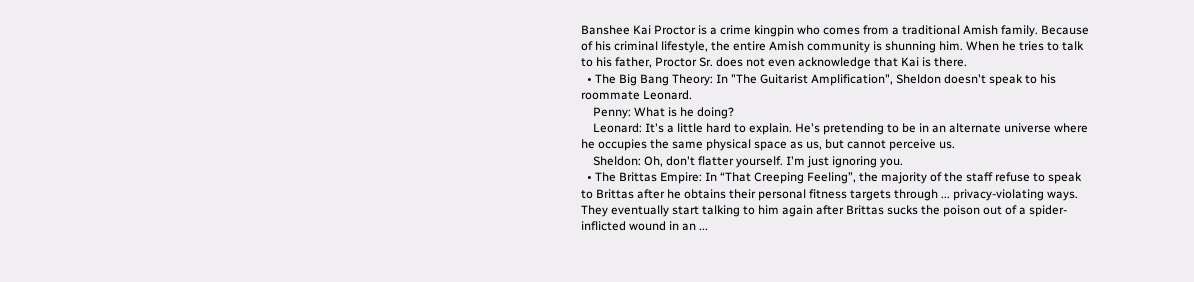Banshee Kai Proctor is a crime kingpin who comes from a traditional Amish family. Because of his criminal lifestyle, the entire Amish community is shunning him. When he tries to talk to his father, Proctor Sr. does not even acknowledge that Kai is there.
  • The Big Bang Theory: In "The Guitarist Amplification", Sheldon doesn't speak to his roommate Leonard.
    Penny: What is he doing?
    Leonard: It's a little hard to explain. He's pretending to be in an alternate universe where he occupies the same physical space as us, but cannot perceive us.
    Sheldon: Oh, don't flatter yourself. I'm just ignoring you.
  • The Brittas Empire: In “That Creeping Feeling”, the majority of the staff refuse to speak to Brittas after he obtains their personal fitness targets through ... privacy-violating ways. They eventually start talking to him again after Brittas sucks the poison out of a spider-inflicted wound in an ...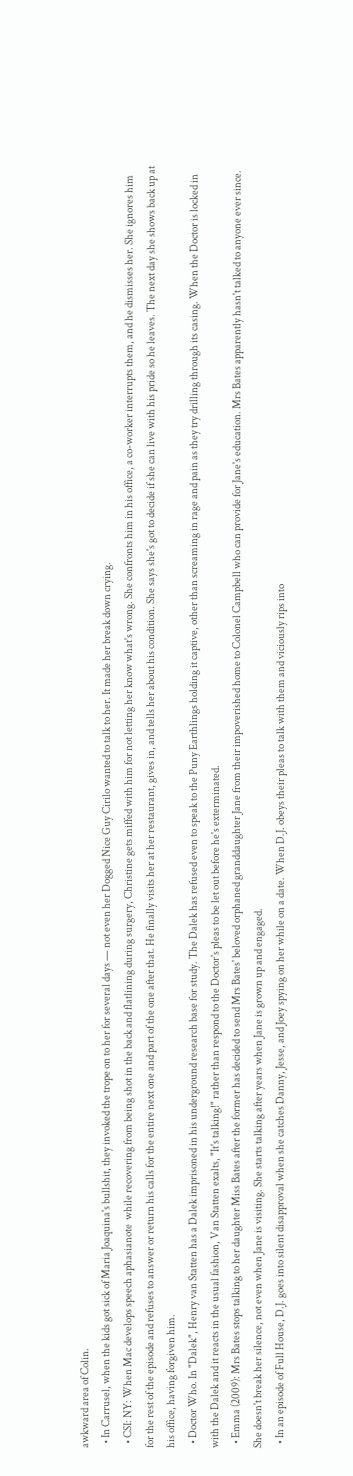awkward area of Colin.
  • In Carrusel, when the kids got sick of Maria Joaquina's bullshit, they invoked the trope on to her for several days — not even her Dogged Nice Guy Cirilo wanted to talk to her. It made her break down crying.
  • CSI: NY: When Mac develops speech aphasianote  while recovering from being shot in the back and flatlining during surgery, Christine gets miffed with him for not letting her know what's wrong. She confronts him in his office, a co-worker interrupts them, and he dismisses her. She ignores him for the rest of the episode and refuses to answer or return his calls for the entire next one and part of the one after that. He finally visits her at her restaurant, gives in, and tells her about his condition. She says she's got to decide if she can live with his pride so he leaves. The next day she shows back up at his office, having forgiven him.
  • Doctor Who. In "Dalek", Henry van Statten has a Dalek imprisoned in his underground research base for study. The Dalek has refused even to speak to the Puny Earthlings holding it captive, other than screaming in rage and pain as they try drilling through its casing. When the Doctor is locked in with the Dalek and it reacts in the usual fashion, Van Statten exalts, "It's talking!" rather than respond to the Doctor's pleas to be let out before he's exterminated.
  • Emma (2009): Mrs Bates stops talking to her daughter Miss Bates after the former has decided to send Mrs Bates' beloved orphaned granddaughter Jane from their impoverished home to Colonel Campbell who can provide for Jane's education. Mrs Bates apparently hasn't talked to anyone ever since. She doesn't break her silence, not even when Jane is visiting. She starts talking after years when Jane is grown up and engaged.
  • In an episode of Full House, D.J. goes into silent disapproval when she catches Danny, Jesse, and Joey spying on her while on a date. When D.J. obeys their pleas to talk with them and viciously rips into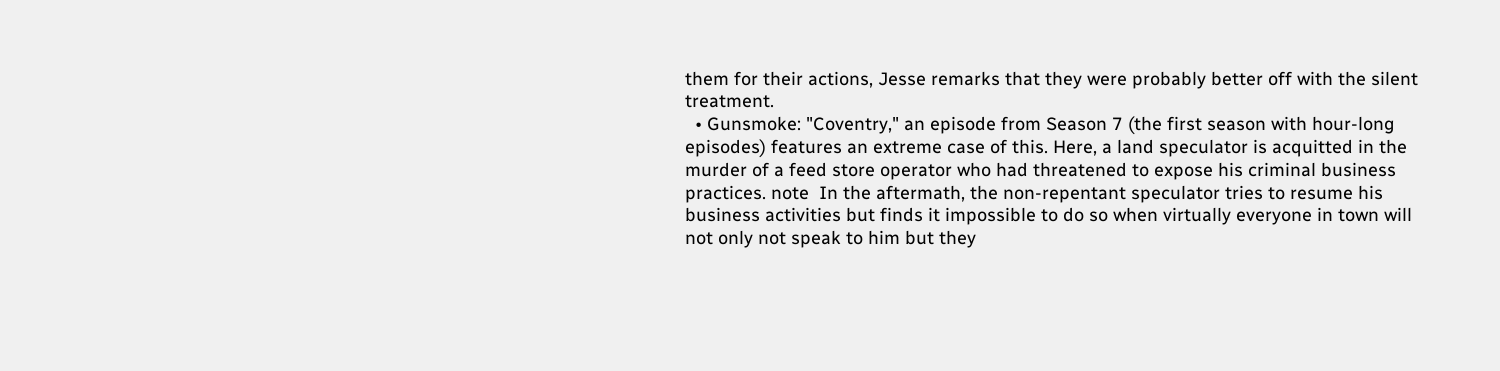them for their actions, Jesse remarks that they were probably better off with the silent treatment.
  • Gunsmoke: "Coventry," an episode from Season 7 (the first season with hour-long episodes) features an extreme case of this. Here, a land speculator is acquitted in the murder of a feed store operator who had threatened to expose his criminal business practices. note  In the aftermath, the non-repentant speculator tries to resume his business activities but finds it impossible to do so when virtually everyone in town will not only not speak to him but they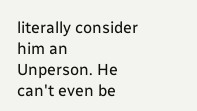literally consider him an Unperson. He can't even be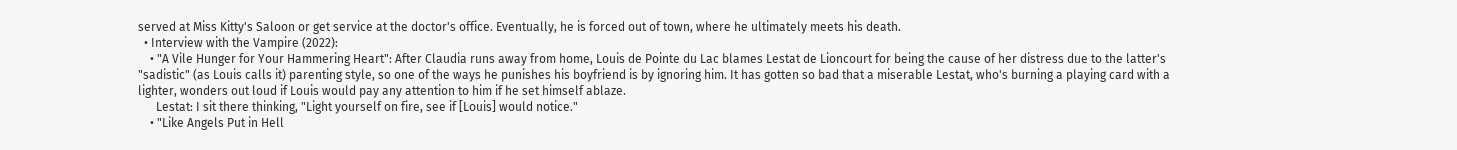served at Miss Kitty's Saloon or get service at the doctor's office. Eventually, he is forced out of town, where he ultimately meets his death.
  • Interview with the Vampire (2022):
    • "A Vile Hunger for Your Hammering Heart": After Claudia runs away from home, Louis de Pointe du Lac blames Lestat de Lioncourt for being the cause of her distress due to the latter's "sadistic" (as Louis calls it) parenting style, so one of the ways he punishes his boyfriend is by ignoring him. It has gotten so bad that a miserable Lestat, who's burning a playing card with a lighter, wonders out loud if Louis would pay any attention to him if he set himself ablaze.
      Lestat: I sit there thinking, "Light yourself on fire, see if [Louis] would notice."
    • "Like Angels Put in Hell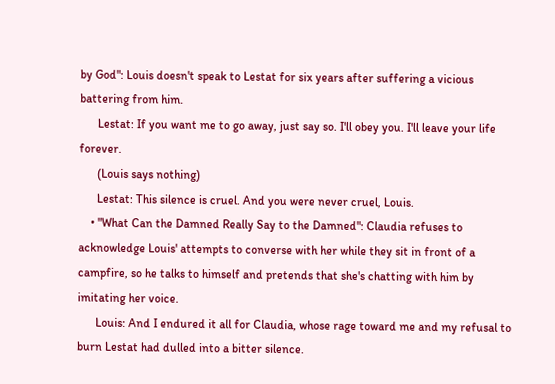by God": Louis doesn't speak to Lestat for six years after suffering a vicious battering from him.
      Lestat: If you want me to go away, just say so. I'll obey you. I'll leave your life forever.
      (Louis says nothing)
      Lestat: This silence is cruel. And you were never cruel, Louis.
    • "What Can the Damned Really Say to the Damned": Claudia refuses to acknowledge Louis' attempts to converse with her while they sit in front of a campfire, so he talks to himself and pretends that she's chatting with him by imitating her voice.
      Louis: And I endured it all for Claudia, whose rage toward me and my refusal to burn Lestat had dulled into a bitter silence.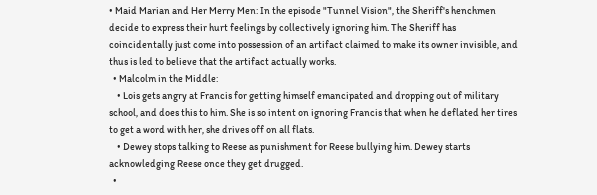• Maid Marian and Her Merry Men: In the episode "Tunnel Vision", the Sheriff's henchmen decide to express their hurt feelings by collectively ignoring him. The Sheriff has coincidentally just come into possession of an artifact claimed to make its owner invisible, and thus is led to believe that the artifact actually works.
  • Malcolm in the Middle:
    • Lois gets angry at Francis for getting himself emancipated and dropping out of military school, and does this to him. She is so intent on ignoring Francis that when he deflated her tires to get a word with her, she drives off on all flats.
    • Dewey stops talking to Reese as punishment for Reese bullying him. Dewey starts acknowledging Reese once they get drugged.
  •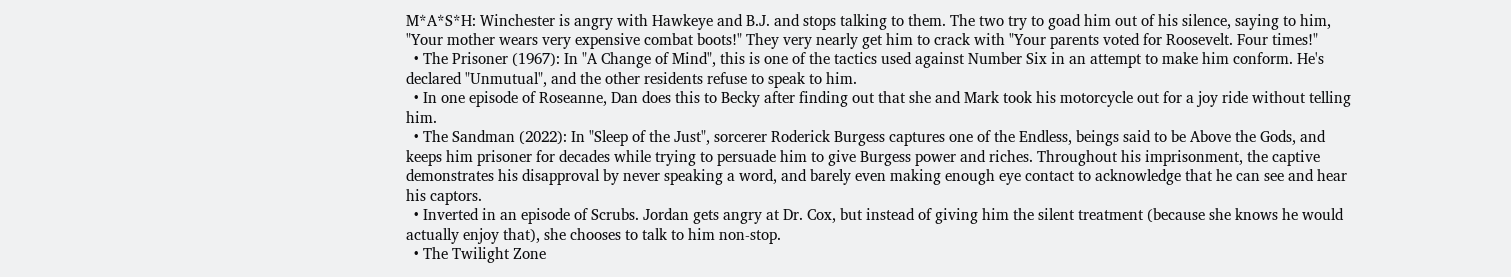M*A*S*H: Winchester is angry with Hawkeye and B.J. and stops talking to them. The two try to goad him out of his silence, saying to him, "Your mother wears very expensive combat boots!" They very nearly get him to crack with "Your parents voted for Roosevelt. Four times!"
  • The Prisoner (1967): In "A Change of Mind", this is one of the tactics used against Number Six in an attempt to make him conform. He's declared "Unmutual", and the other residents refuse to speak to him.
  • In one episode of Roseanne, Dan does this to Becky after finding out that she and Mark took his motorcycle out for a joy ride without telling him.
  • The Sandman (2022): In "Sleep of the Just", sorcerer Roderick Burgess captures one of the Endless, beings said to be Above the Gods, and keeps him prisoner for decades while trying to persuade him to give Burgess power and riches. Throughout his imprisonment, the captive demonstrates his disapproval by never speaking a word, and barely even making enough eye contact to acknowledge that he can see and hear his captors.
  • Inverted in an episode of Scrubs. Jordan gets angry at Dr. Cox, but instead of giving him the silent treatment (because she knows he would actually enjoy that), she chooses to talk to him non-stop.
  • The Twilight Zone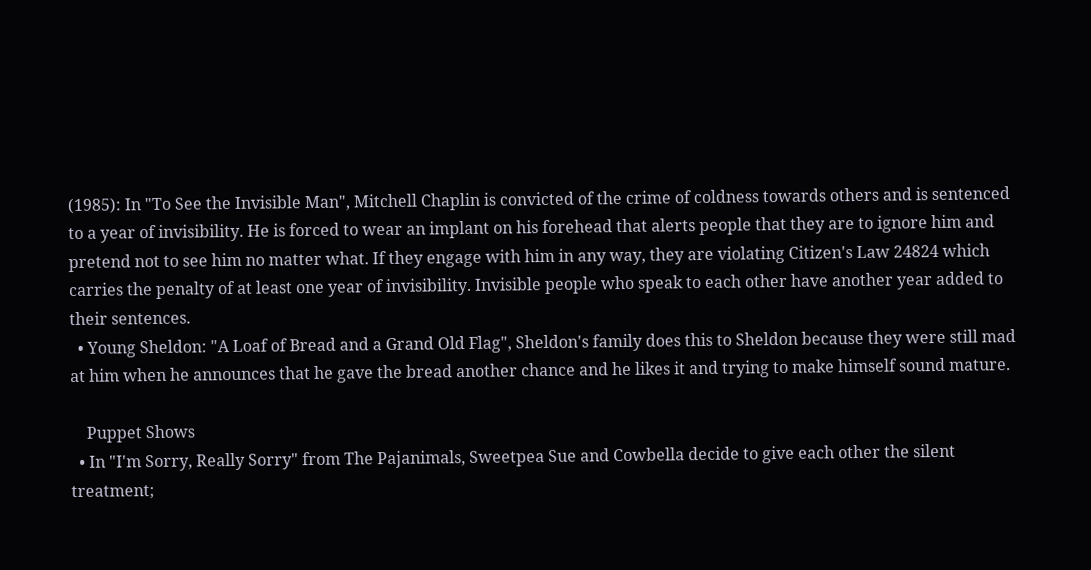(1985): In "To See the Invisible Man", Mitchell Chaplin is convicted of the crime of coldness towards others and is sentenced to a year of invisibility. He is forced to wear an implant on his forehead that alerts people that they are to ignore him and pretend not to see him no matter what. If they engage with him in any way, they are violating Citizen's Law 24824 which carries the penalty of at least one year of invisibility. Invisible people who speak to each other have another year added to their sentences.
  • Young Sheldon: "A Loaf of Bread and a Grand Old Flag", Sheldon's family does this to Sheldon because they were still mad at him when he announces that he gave the bread another chance and he likes it and trying to make himself sound mature.

    Puppet Shows
  • In "I'm Sorry, Really Sorry" from The Pajanimals, Sweetpea Sue and Cowbella decide to give each other the silent treatment;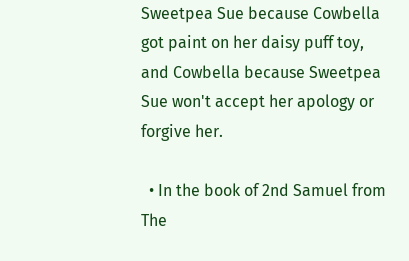Sweetpea Sue because Cowbella got paint on her daisy puff toy, and Cowbella because Sweetpea Sue won't accept her apology or forgive her.

  • In the book of 2nd Samuel from The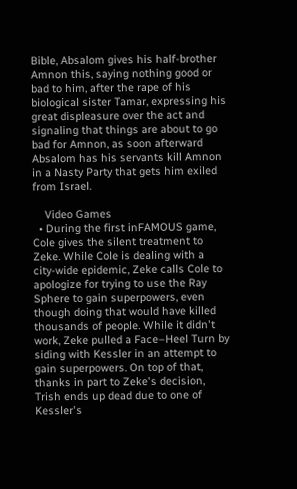Bible, Absalom gives his half-brother Amnon this, saying nothing good or bad to him, after the rape of his biological sister Tamar, expressing his great displeasure over the act and signaling that things are about to go bad for Amnon, as soon afterward Absalom has his servants kill Amnon in a Nasty Party that gets him exiled from Israel.

    Video Games
  • During the first inFAMOUS game, Cole gives the silent treatment to Zeke. While Cole is dealing with a city-wide epidemic, Zeke calls Cole to apologize for trying to use the Ray Sphere to gain superpowers, even though doing that would have killed thousands of people. While it didn't work, Zeke pulled a Face–Heel Turn by siding with Kessler in an attempt to gain superpowers. On top of that, thanks in part to Zeke's decision, Trish ends up dead due to one of Kessler's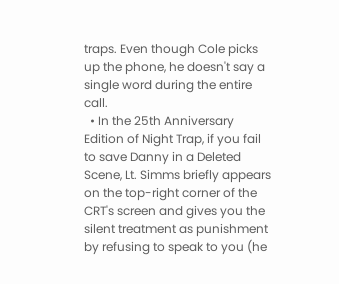traps. Even though Cole picks up the phone, he doesn't say a single word during the entire call.
  • In the 25th Anniversary Edition of Night Trap, if you fail to save Danny in a Deleted Scene, Lt. Simms briefly appears on the top-right corner of the CRT's screen and gives you the silent treatment as punishment by refusing to speak to you (he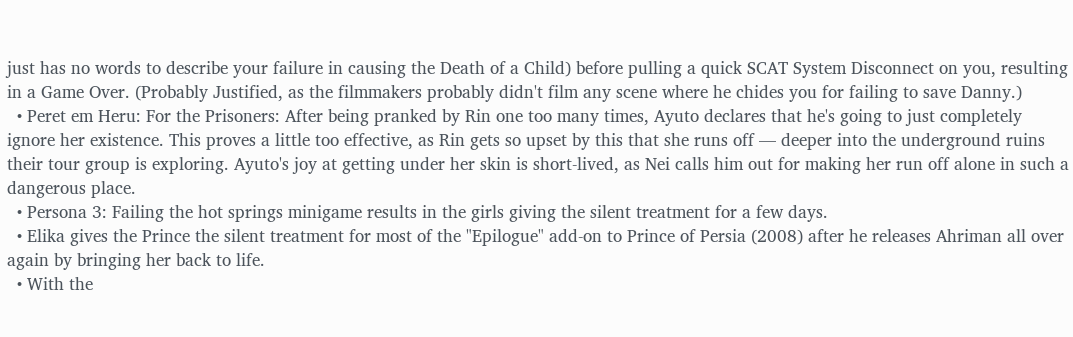just has no words to describe your failure in causing the Death of a Child) before pulling a quick SCAT System Disconnect on you, resulting in a Game Over. (Probably Justified, as the filmmakers probably didn't film any scene where he chides you for failing to save Danny.)
  • Peret em Heru: For the Prisoners: After being pranked by Rin one too many times, Ayuto declares that he's going to just completely ignore her existence. This proves a little too effective, as Rin gets so upset by this that she runs off — deeper into the underground ruins their tour group is exploring. Ayuto's joy at getting under her skin is short-lived, as Nei calls him out for making her run off alone in such a dangerous place.
  • Persona 3: Failing the hot springs minigame results in the girls giving the silent treatment for a few days.
  • Elika gives the Prince the silent treatment for most of the "Epilogue" add-on to Prince of Persia (2008) after he releases Ahriman all over again by bringing her back to life.
  • With the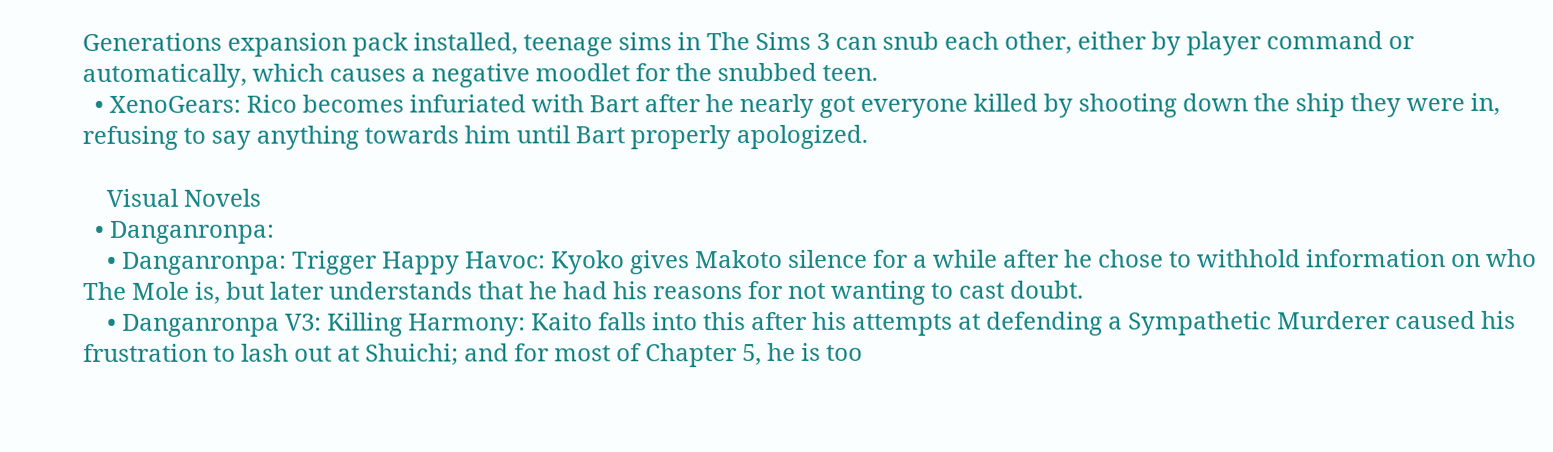Generations expansion pack installed, teenage sims in The Sims 3 can snub each other, either by player command or automatically, which causes a negative moodlet for the snubbed teen.
  • XenoGears: Rico becomes infuriated with Bart after he nearly got everyone killed by shooting down the ship they were in, refusing to say anything towards him until Bart properly apologized.

    Visual Novels
  • Danganronpa:
    • Danganronpa: Trigger Happy Havoc: Kyoko gives Makoto silence for a while after he chose to withhold information on who The Mole is, but later understands that he had his reasons for not wanting to cast doubt.
    • Danganronpa V3: Killing Harmony: Kaito falls into this after his attempts at defending a Sympathetic Murderer caused his frustration to lash out at Shuichi; and for most of Chapter 5, he is too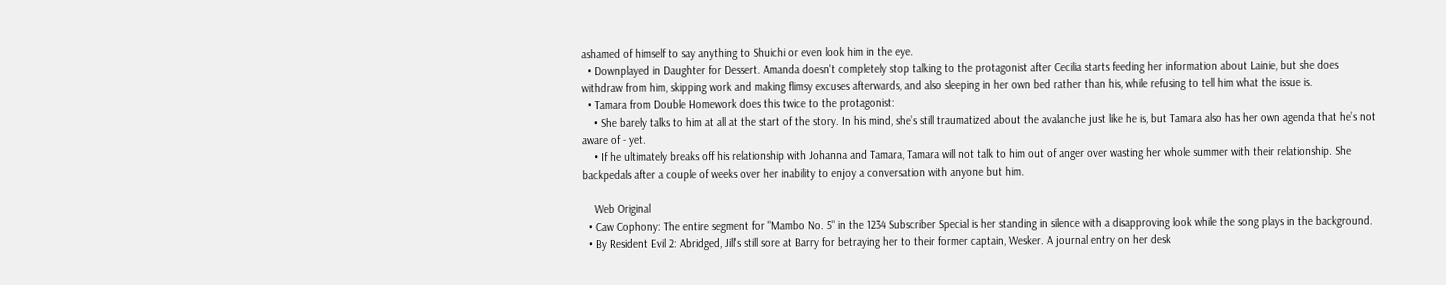ashamed of himself to say anything to Shuichi or even look him in the eye.
  • Downplayed in Daughter for Dessert. Amanda doesn't completely stop talking to the protagonist after Cecilia starts feeding her information about Lainie, but she does withdraw from him, skipping work and making flimsy excuses afterwards, and also sleeping in her own bed rather than his, while refusing to tell him what the issue is.
  • Tamara from Double Homework does this twice to the protagonist:
    • She barely talks to him at all at the start of the story. In his mind, she’s still traumatized about the avalanche just like he is, but Tamara also has her own agenda that he’s not aware of - yet.
    • If he ultimately breaks off his relationship with Johanna and Tamara, Tamara will not talk to him out of anger over wasting her whole summer with their relationship. She backpedals after a couple of weeks over her inability to enjoy a conversation with anyone but him.

    Web Original
  • Caw Cophony: The entire segment for "Mambo No. 5" in the 1234 Subscriber Special is her standing in silence with a disapproving look while the song plays in the background.
  • By Resident Evil 2: Abridged, Jill's still sore at Barry for betraying her to their former captain, Wesker. A journal entry on her desk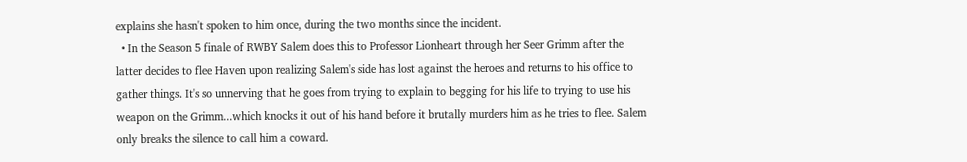explains she hasn't spoken to him once, during the two months since the incident.
  • In the Season 5 finale of RWBY Salem does this to Professor Lionheart through her Seer Grimm after the latter decides to flee Haven upon realizing Salem's side has lost against the heroes and returns to his office to gather things. It's so unnerving that he goes from trying to explain to begging for his life to trying to use his weapon on the Grimm...which knocks it out of his hand before it brutally murders him as he tries to flee. Salem only breaks the silence to call him a coward.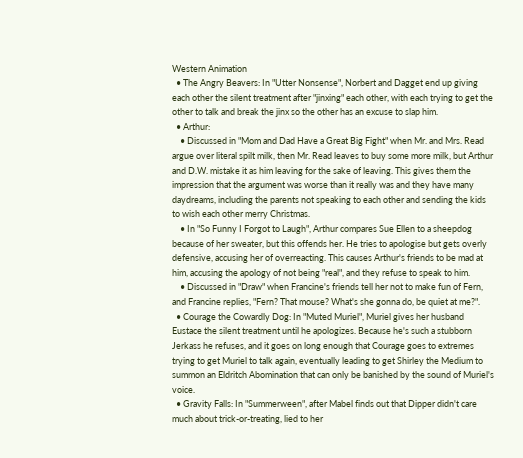Western Animation
  • The Angry Beavers: In "Utter Nonsense", Norbert and Dagget end up giving each other the silent treatment after "jinxing" each other, with each trying to get the other to talk and break the jinx so the other has an excuse to slap him.
  • Arthur:
    • Discussed in "Mom and Dad Have a Great Big Fight" when Mr. and Mrs. Read argue over literal spilt milk, then Mr. Read leaves to buy some more milk, but Arthur and D.W. mistake it as him leaving for the sake of leaving. This gives them the impression that the argument was worse than it really was and they have many daydreams, including the parents not speaking to each other and sending the kids to wish each other merry Christmas.
    • In "So Funny I Forgot to Laugh", Arthur compares Sue Ellen to a sheepdog because of her sweater, but this offends her. He tries to apologise but gets overly defensive, accusing her of overreacting. This causes Arthur's friends to be mad at him, accusing the apology of not being "real", and they refuse to speak to him.
    • Discussed in "Draw" when Francine's friends tell her not to make fun of Fern, and Francine replies, "Fern? That mouse? What's she gonna do, be quiet at me?".
  • Courage the Cowardly Dog: In "Muted Muriel", Muriel gives her husband Eustace the silent treatment until he apologizes. Because he's such a stubborn Jerkass he refuses, and it goes on long enough that Courage goes to extremes trying to get Muriel to talk again, eventually leading to get Shirley the Medium to summon an Eldritch Abomination that can only be banished by the sound of Muriel's voice.
  • Gravity Falls: In "Summerween", after Mabel finds out that Dipper didn't care much about trick-or-treating, lied to her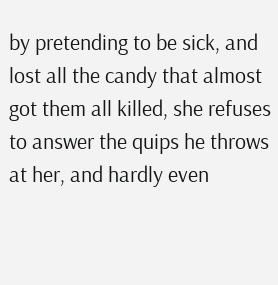by pretending to be sick, and lost all the candy that almost got them all killed, she refuses to answer the quips he throws at her, and hardly even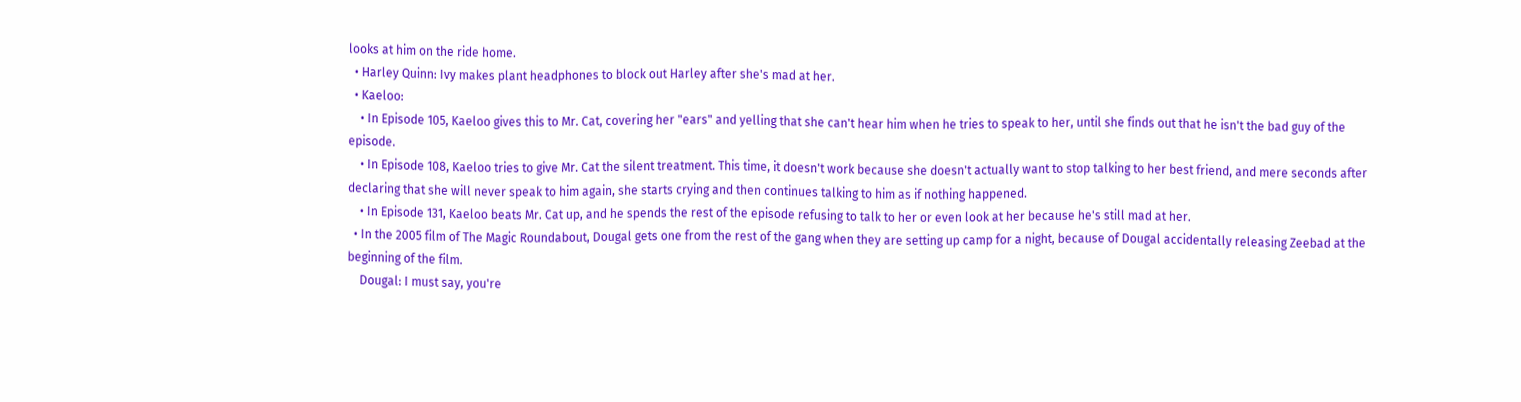looks at him on the ride home.
  • Harley Quinn: Ivy makes plant headphones to block out Harley after she's mad at her.
  • Kaeloo:
    • In Episode 105, Kaeloo gives this to Mr. Cat, covering her "ears" and yelling that she can't hear him when he tries to speak to her, until she finds out that he isn't the bad guy of the episode.
    • In Episode 108, Kaeloo tries to give Mr. Cat the silent treatment. This time, it doesn't work because she doesn't actually want to stop talking to her best friend, and mere seconds after declaring that she will never speak to him again, she starts crying and then continues talking to him as if nothing happened.
    • In Episode 131, Kaeloo beats Mr. Cat up, and he spends the rest of the episode refusing to talk to her or even look at her because he's still mad at her.
  • In the 2005 film of The Magic Roundabout, Dougal gets one from the rest of the gang when they are setting up camp for a night, because of Dougal accidentally releasing Zeebad at the beginning of the film.
    Dougal: I must say, you're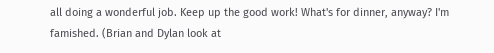all doing a wonderful job. Keep up the good work! What's for dinner, anyway? I'm famished. (Brian and Dylan look at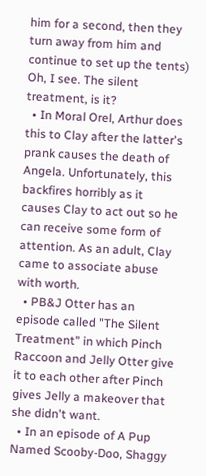him for a second, then they turn away from him and continue to set up the tents) Oh, I see. The silent treatment, is it?
  • In Moral Orel, Arthur does this to Clay after the latter's prank causes the death of Angela. Unfortunately, this backfires horribly as it causes Clay to act out so he can receive some form of attention. As an adult, Clay came to associate abuse with worth.
  • PB&J Otter has an episode called "The Silent Treatment" in which Pinch Raccoon and Jelly Otter give it to each other after Pinch gives Jelly a makeover that she didn't want.
  • In an episode of A Pup Named Scooby-Doo, Shaggy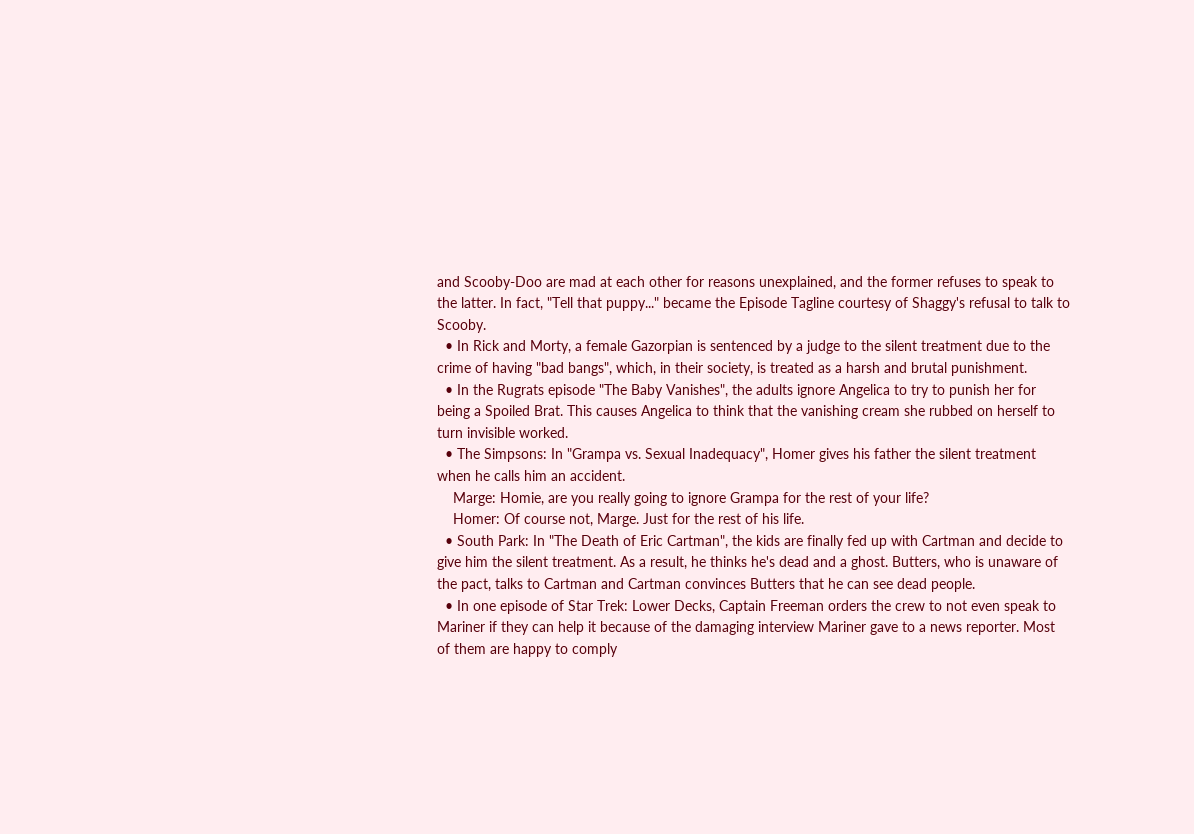and Scooby-Doo are mad at each other for reasons unexplained, and the former refuses to speak to the latter. In fact, "Tell that puppy..." became the Episode Tagline courtesy of Shaggy's refusal to talk to Scooby.
  • In Rick and Morty, a female Gazorpian is sentenced by a judge to the silent treatment due to the crime of having "bad bangs", which, in their society, is treated as a harsh and brutal punishment.
  • In the Rugrats episode "The Baby Vanishes", the adults ignore Angelica to try to punish her for being a Spoiled Brat. This causes Angelica to think that the vanishing cream she rubbed on herself to turn invisible worked.
  • The Simpsons: In "Grampa vs. Sexual Inadequacy", Homer gives his father the silent treatment when he calls him an accident.
    Marge: Homie, are you really going to ignore Grampa for the rest of your life?
    Homer: Of course not, Marge. Just for the rest of his life.
  • South Park: In "The Death of Eric Cartman", the kids are finally fed up with Cartman and decide to give him the silent treatment. As a result, he thinks he's dead and a ghost. Butters, who is unaware of the pact, talks to Cartman and Cartman convinces Butters that he can see dead people.
  • In one episode of Star Trek: Lower Decks, Captain Freeman orders the crew to not even speak to Mariner if they can help it because of the damaging interview Mariner gave to a news reporter. Most of them are happy to comply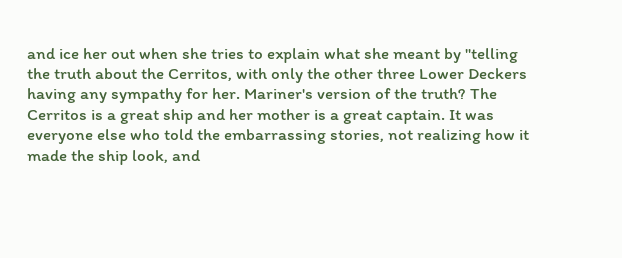and ice her out when she tries to explain what she meant by "telling the truth about the Cerritos, with only the other three Lower Deckers having any sympathy for her. Mariner's version of the truth? The Cerritos is a great ship and her mother is a great captain. It was everyone else who told the embarrassing stories, not realizing how it made the ship look, and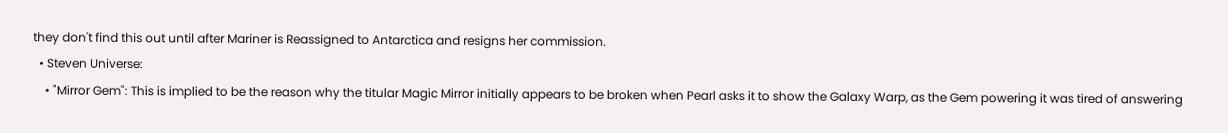they don't find this out until after Mariner is Reassigned to Antarctica and resigns her commission.
  • Steven Universe:
    • "Mirror Gem": This is implied to be the reason why the titular Magic Mirror initially appears to be broken when Pearl asks it to show the Galaxy Warp, as the Gem powering it was tired of answering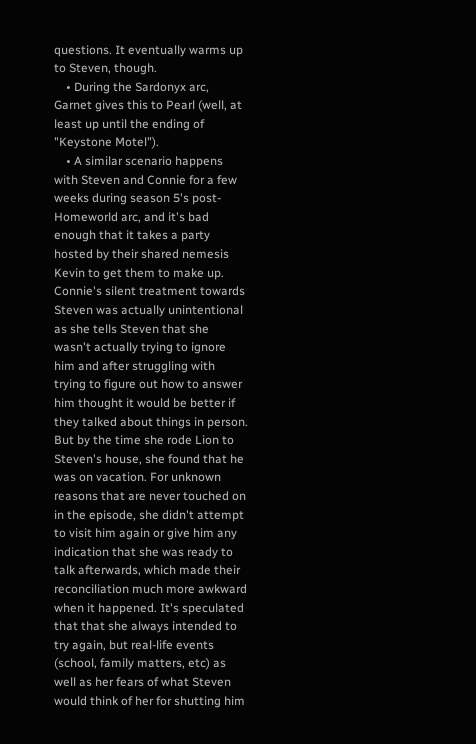questions. It eventually warms up to Steven, though.
    • During the Sardonyx arc, Garnet gives this to Pearl (well, at least up until the ending of "Keystone Motel").
    • A similar scenario happens with Steven and Connie for a few weeks during season 5's post-Homeworld arc, and it's bad enough that it takes a party hosted by their shared nemesis Kevin to get them to make up. Connie's silent treatment towards Steven was actually unintentional as she tells Steven that she wasn't actually trying to ignore him and after struggling with trying to figure out how to answer him thought it would be better if they talked about things in person. But by the time she rode Lion to Steven's house, she found that he was on vacation. For unknown reasons that are never touched on in the episode, she didn't attempt to visit him again or give him any indication that she was ready to talk afterwards, which made their reconciliation much more awkward when it happened. It's speculated that that she always intended to try again, but real-life events (school, family matters, etc) as well as her fears of what Steven would think of her for shutting him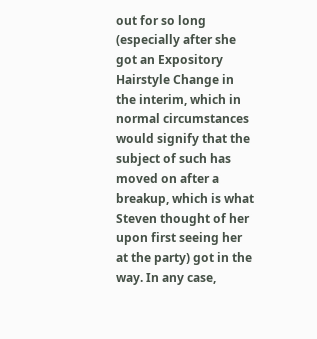out for so long (especially after she got an Expository Hairstyle Change in the interim, which in normal circumstances would signify that the subject of such has moved on after a breakup, which is what Steven thought of her upon first seeing her at the party) got in the way. In any case,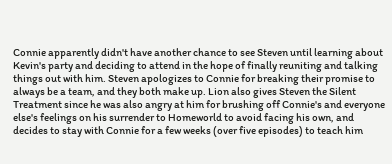Connie apparently didn't have another chance to see Steven until learning about Kevin's party and deciding to attend in the hope of finally reuniting and talking things out with him. Steven apologizes to Connie for breaking their promise to always be a team, and they both make up. Lion also gives Steven the Silent Treatment since he was also angry at him for brushing off Connie's and everyone else's feelings on his surrender to Homeworld to avoid facing his own, and decides to stay with Connie for a few weeks (over five episodes) to teach him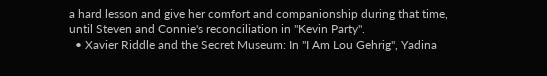a hard lesson and give her comfort and companionship during that time, until Steven and Connie's reconciliation in "Kevin Party".
  • Xavier Riddle and the Secret Museum: In "I Am Lou Gehrig", Yadina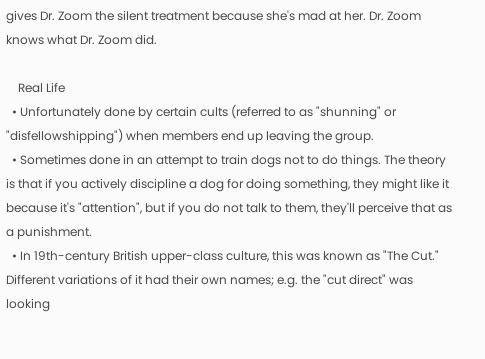gives Dr. Zoom the silent treatment because she's mad at her. Dr. Zoom knows what Dr. Zoom did.

    Real Life
  • Unfortunately done by certain cults (referred to as "shunning" or "disfellowshipping") when members end up leaving the group.
  • Sometimes done in an attempt to train dogs not to do things. The theory is that if you actively discipline a dog for doing something, they might like it because it's "attention", but if you do not talk to them, they'll perceive that as a punishment.
  • In 19th-century British upper-class culture, this was known as "The Cut." Different variations of it had their own names; e.g. the "cut direct" was looking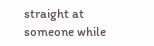straight at someone while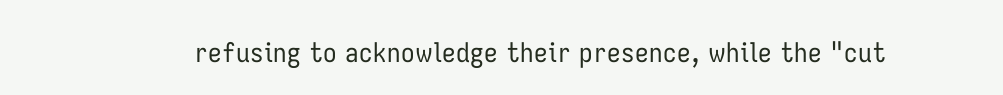refusing to acknowledge their presence, while the "cut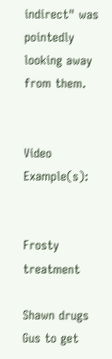indirect" was pointedly looking away from them.


Video Example(s):


Frosty treatment

Shawn drugs Gus to get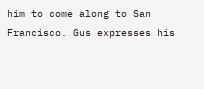him to come along to San Francisco. Gus expresses his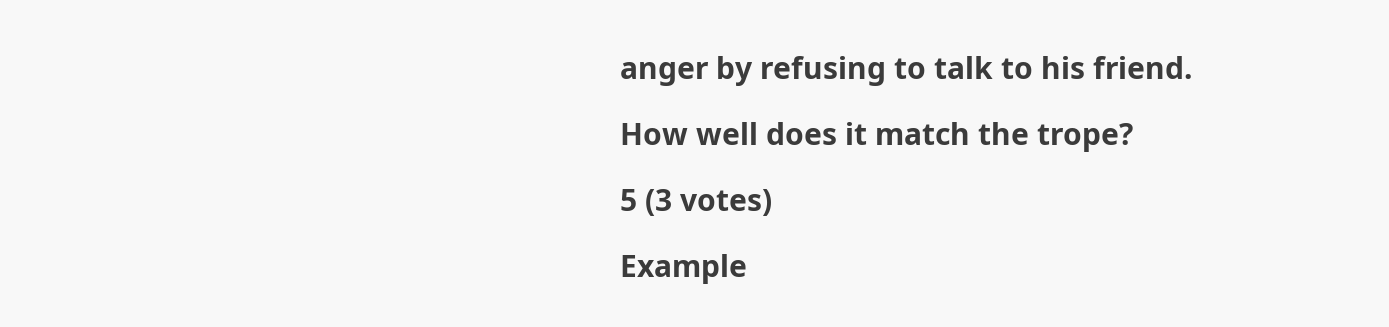anger by refusing to talk to his friend.

How well does it match the trope?

5 (3 votes)

Example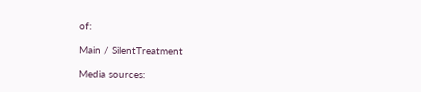of:

Main / SilentTreatment

Media sources: